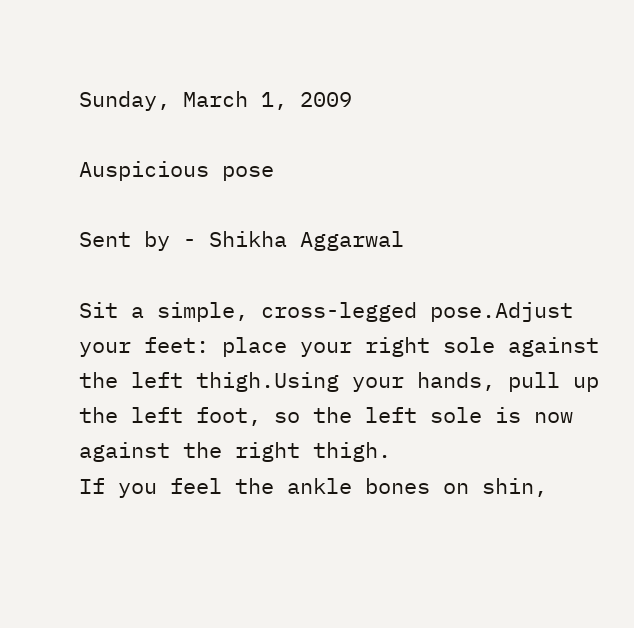Sunday, March 1, 2009

Auspicious pose

Sent by - Shikha Aggarwal

Sit a simple, cross-legged pose.Adjust your feet: place your right sole against the left thigh.Using your hands, pull up the left foot, so the left sole is now against the right thigh.
If you feel the ankle bones on shin,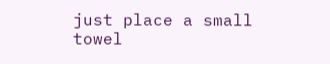just place a small towel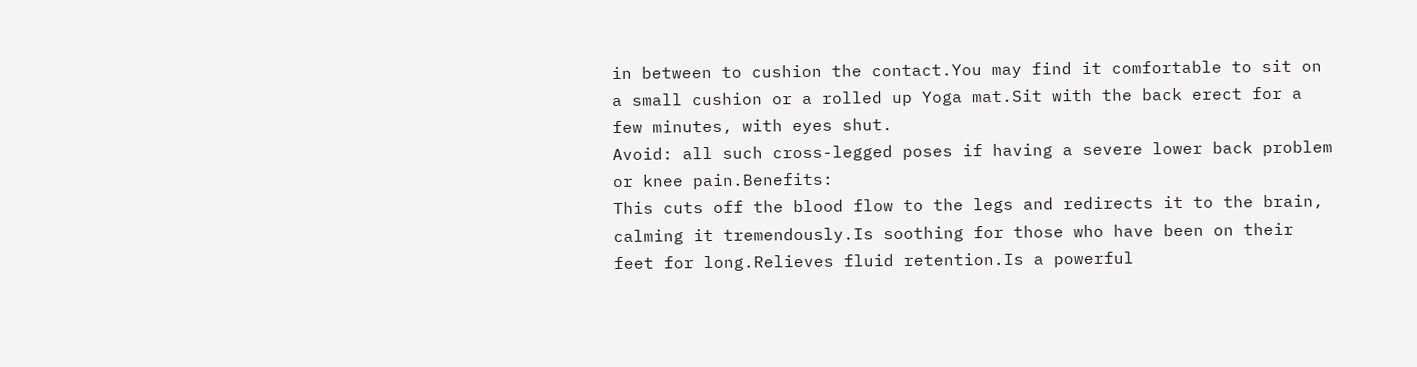in between to cushion the contact.You may find it comfortable to sit on a small cushion or a rolled up Yoga mat.Sit with the back erect for a few minutes, with eyes shut.
Avoid: all such cross-legged poses if having a severe lower back problem or knee pain.Benefits:
This cuts off the blood flow to the legs and redirects it to the brain, calming it tremendously.Is soothing for those who have been on their feet for long.Relieves fluid retention.Is a powerful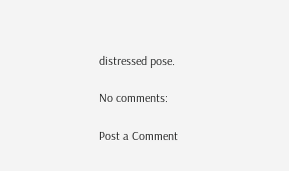distressed pose.

No comments:

Post a Comment